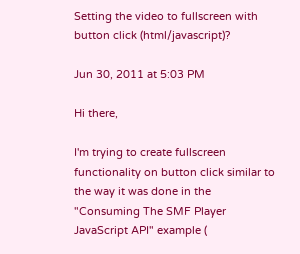Setting the video to fullscreen with button click (html/javascript)?

Jun 30, 2011 at 5:03 PM

Hi there,

I'm trying to create fullscreen functionality on button click similar to the way it was done in the "Consuming The SMF Player JavaScript API" example (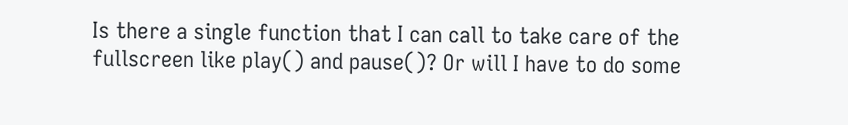Is there a single function that I can call to take care of the fullscreen like play() and pause()? Or will I have to do some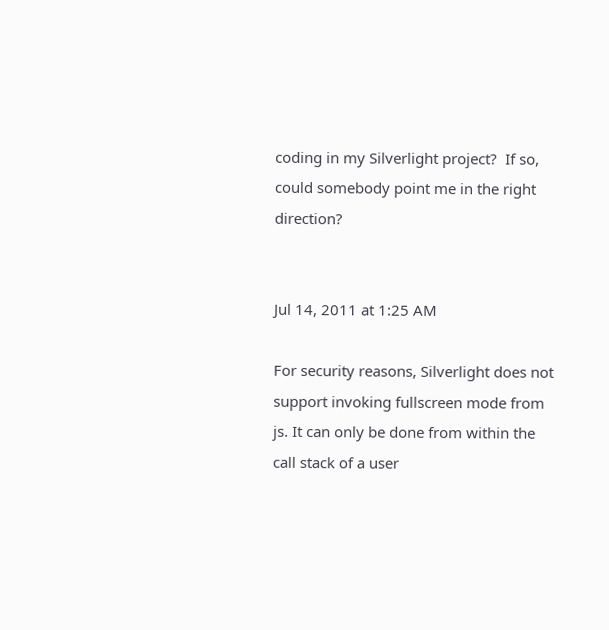coding in my Silverlight project?  If so, could somebody point me in the right direction?


Jul 14, 2011 at 1:25 AM

For security reasons, Silverlight does not support invoking fullscreen mode from js. It can only be done from within the call stack of a user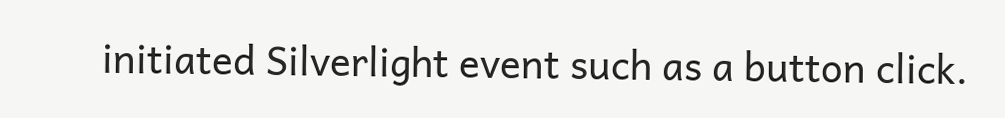initiated Silverlight event such as a button click.